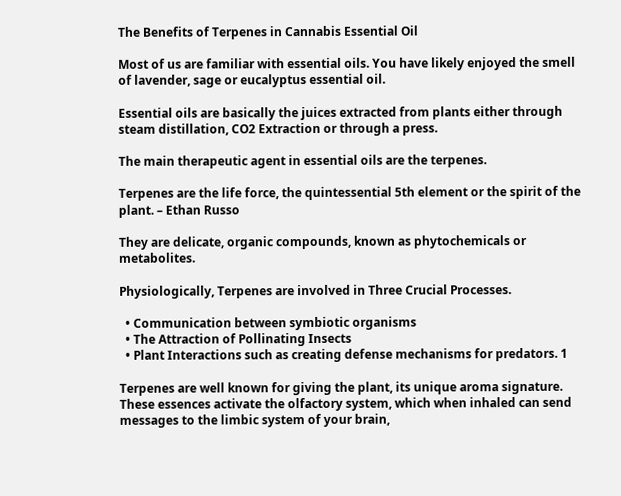The Benefits of Terpenes in Cannabis Essential Oil

Most of us are familiar with essential oils. You have likely enjoyed the smell of lavender, sage or eucalyptus essential oil.

Essential oils are basically the juices extracted from plants either through steam distillation, CO2 Extraction or through a press.

The main therapeutic agent in essential oils are the terpenes.

Terpenes are the life force, the quintessential 5th element or the spirit of the plant. – Ethan Russo

They are delicate, organic compounds, known as phytochemicals or metabolites.

Physiologically, Terpenes are involved in Three Crucial Processes.

  • Communication between symbiotic organisms
  • The Attraction of Pollinating Insects
  • Plant Interactions such as creating defense mechanisms for predators. 1

Terpenes are well known for giving the plant, its unique aroma signature. These essences activate the olfactory system, which when inhaled can send messages to the limbic system of your brain,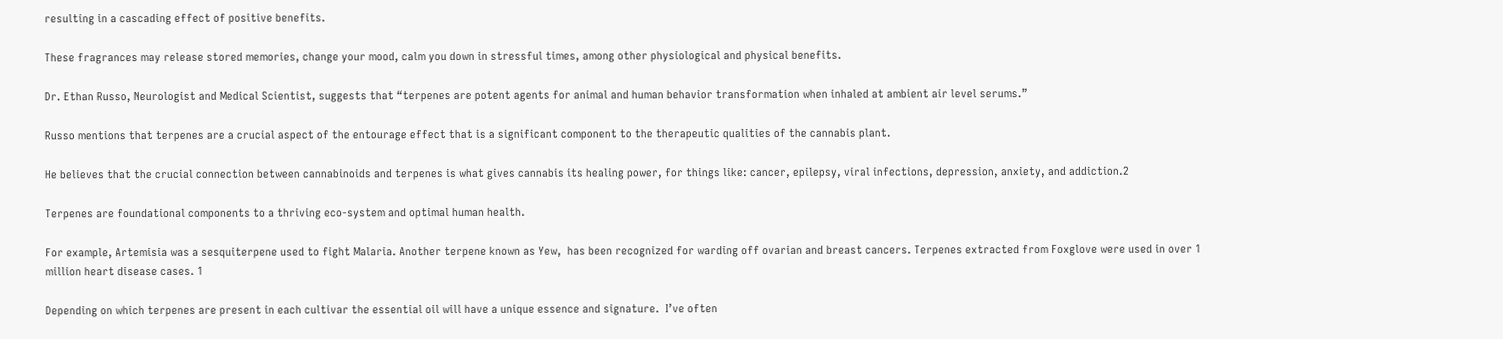resulting in a cascading effect of positive benefits.

These fragrances may release stored memories, change your mood, calm you down in stressful times, among other physiological and physical benefits.

Dr. Ethan Russo, Neurologist and Medical Scientist, suggests that “terpenes are potent agents for animal and human behavior transformation when inhaled at ambient air level serums.”

Russo mentions that terpenes are a crucial aspect of the entourage effect that is a significant component to the therapeutic qualities of the cannabis plant.

He believes that the crucial connection between cannabinoids and terpenes is what gives cannabis its healing power, for things like: cancer, epilepsy, viral infections, depression, anxiety, and addiction.2

Terpenes are foundational components to a thriving eco-system and optimal human health.

For example, Artemisia was a sesquiterpene used to fight Malaria. Another terpene known as Yew,  has been recognized for warding off ovarian and breast cancers. Terpenes extracted from Foxglove were used in over 1 million heart disease cases. 1

Depending on which terpenes are present in each cultivar the essential oil will have a unique essence and signature.  I’ve often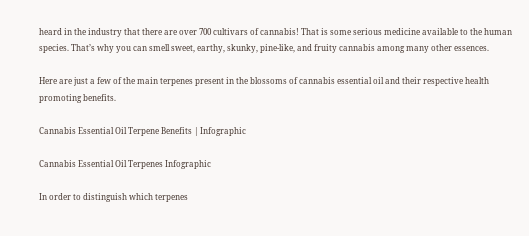heard in the industry that there are over 700 cultivars of cannabis! That is some serious medicine available to the human species. That’s why you can smell sweet, earthy, skunky, pine-like, and fruity cannabis among many other essences.

Here are just a few of the main terpenes present in the blossoms of cannabis essential oil and their respective health promoting benefits.

Cannabis Essential Oil Terpene Benefits | Infographic

Cannabis Essential Oil Terpenes Infographic

In order to distinguish which terpenes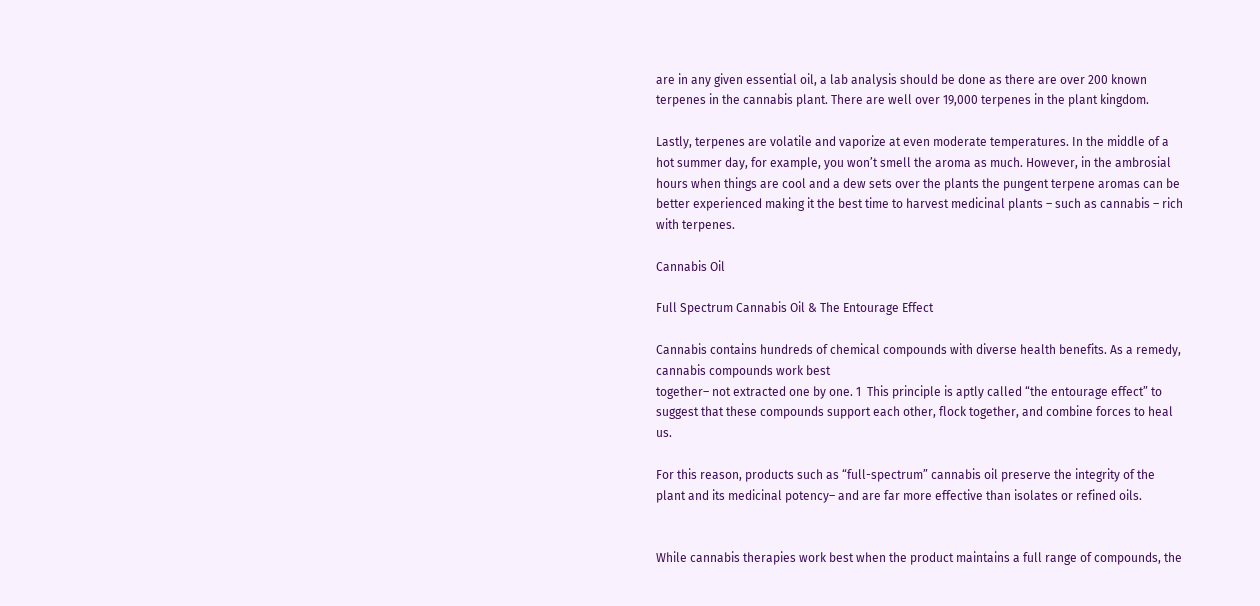are in any given essential oil, a lab analysis should be done as there are over 200 known terpenes in the cannabis plant. There are well over 19,000 terpenes in the plant kingdom.

Lastly, terpenes are volatile and vaporize at even moderate temperatures. In the middle of a hot summer day, for example, you won’t smell the aroma as much. However, in the ambrosial hours when things are cool and a dew sets over the plants the pungent terpene aromas can be better experienced making it the best time to harvest medicinal plants – such as cannabis – rich with terpenes.

Cannabis Oil

Full Spectrum Cannabis Oil & The Entourage Effect

Cannabis contains hundreds of chemical compounds with diverse health benefits. As a remedy, cannabis compounds work best
together– not extracted one by one. 1  This principle is aptly called “the entourage effect” to suggest that these compounds support each other, flock together, and combine forces to heal us.

For this reason, products such as “full-spectrum” cannabis oil preserve the integrity of the plant and its medicinal potency– and are far more effective than isolates or refined oils.


While cannabis therapies work best when the product maintains a full range of compounds, the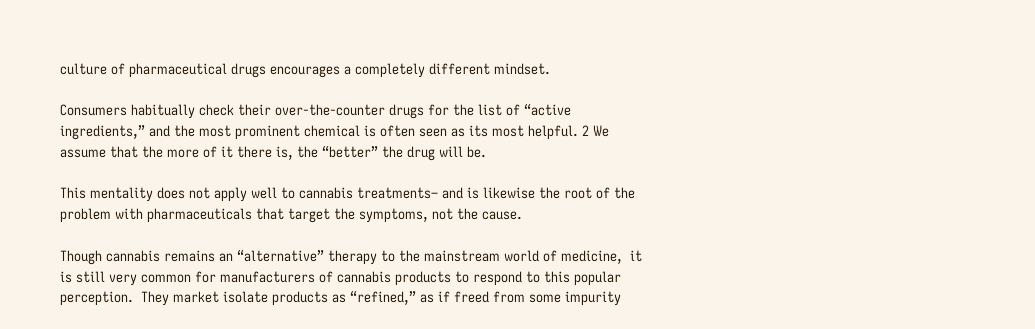culture of pharmaceutical drugs encourages a completely different mindset.

Consumers habitually check their over-the-counter drugs for the list of “active ingredients,” and the most prominent chemical is often seen as its most helpful. 2 We assume that the more of it there is, the “better” the drug will be.

This mentality does not apply well to cannabis treatments– and is likewise the root of the problem with pharmaceuticals that target the symptoms, not the cause.

Though cannabis remains an “alternative” therapy to the mainstream world of medicine,  it is still very common for manufacturers of cannabis products to respond to this popular perception.  They market isolate products as “refined,” as if freed from some impurity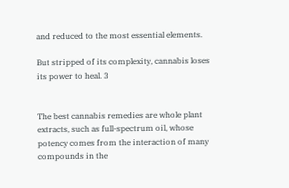and reduced to the most essential elements.

But stripped of its complexity, cannabis loses its power to heal. 3


The best cannabis remedies are whole plant extracts, such as full-spectrum oil, whose potency comes from the interaction of many compounds in the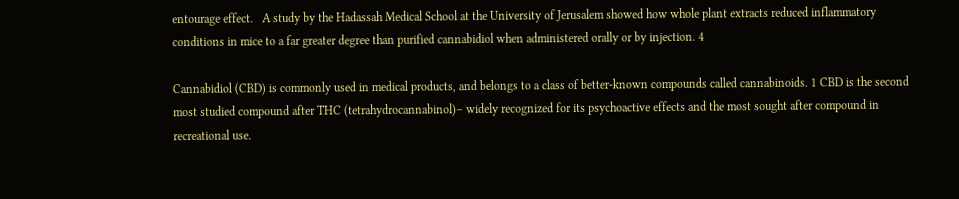entourage effect.   A study by the Hadassah Medical School at the University of Jerusalem showed how whole plant extracts reduced inflammatory conditions in mice to a far greater degree than purified cannabidiol when administered orally or by injection. 4

Cannabidiol (CBD) is commonly used in medical products, and belongs to a class of better-known compounds called cannabinoids. 1 CBD is the second most studied compound after THC (tetrahydrocannabinol)– widely recognized for its psychoactive effects and the most sought after compound in recreational use.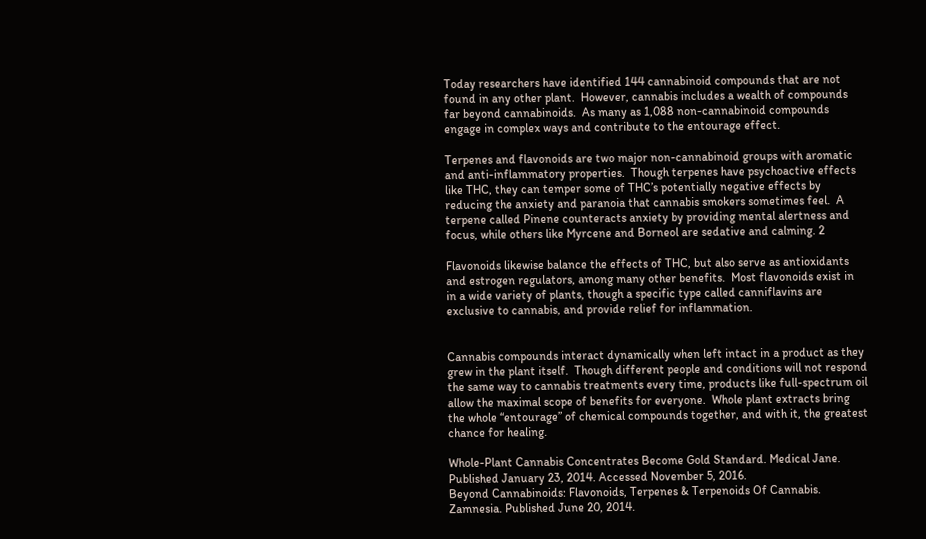Today researchers have identified 144 cannabinoid compounds that are not found in any other plant.  However, cannabis includes a wealth of compounds far beyond cannabinoids.  As many as 1,088 non-cannabinoid compounds engage in complex ways and contribute to the entourage effect.

Terpenes and flavonoids are two major non-cannabinoid groups with aromatic and anti-inflammatory properties.  Though terpenes have psychoactive effects like THC, they can temper some of THC’s potentially negative effects by reducing the anxiety and paranoia that cannabis smokers sometimes feel.  A terpene called Pinene counteracts anxiety by providing mental alertness and focus, while others like Myrcene and Borneol are sedative and calming. 2

Flavonoids likewise balance the effects of THC, but also serve as antioxidants and estrogen regulators, among many other benefits.  Most flavonoids exist in in a wide variety of plants, though a specific type called canniflavins are exclusive to cannabis, and provide relief for inflammation.


Cannabis compounds interact dynamically when left intact in a product as they grew in the plant itself.  Though different people and conditions will not respond the same way to cannabis treatments every time, products like full-spectrum oil allow the maximal scope of benefits for everyone.  Whole plant extracts bring the whole “entourage” of chemical compounds together, and with it, the greatest chance for healing.

Whole-Plant Cannabis Concentrates Become Gold Standard. Medical Jane. Published January 23, 2014. Accessed November 5, 2016.
Beyond Cannabinoids: Flavonoids, Terpenes & Terpenoids Of Cannabis. Zamnesia. Published June 20, 2014.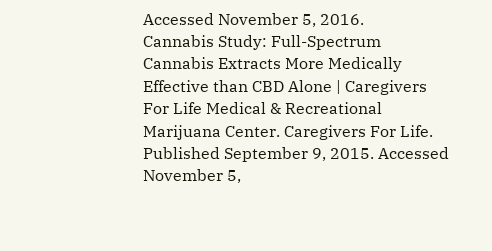Accessed November 5, 2016.
Cannabis Study: Full-Spectrum Cannabis Extracts More Medically Effective than CBD Alone | Caregivers For Life Medical & Recreational Marijuana Center. Caregivers For Life. Published September 9, 2015. Accessed November 5,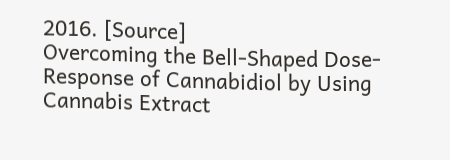2016. [Source]
Overcoming the Bell-Shaped Dose-Response of Cannabidiol by Using Cannabis Extract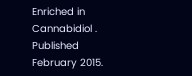Enriched in Cannabidiol . Published February 2015.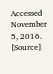Accessed November 5, 2016. [Source]